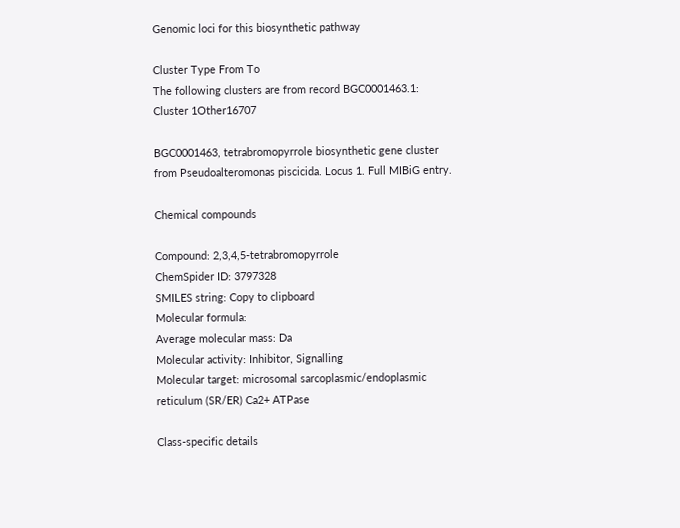Genomic loci for this biosynthetic pathway

Cluster Type From To
The following clusters are from record BGC0001463.1:
Cluster 1Other16707

BGC0001463, tetrabromopyrrole biosynthetic gene cluster from Pseudoalteromonas piscicida. Locus 1. Full MIBiG entry.

Chemical compounds

Compound: 2,3,4,5-tetrabromopyrrole
ChemSpider ID: 3797328
SMILES string: Copy to clipboard
Molecular formula:
Average molecular mass: Da
Molecular activity: Inhibitor, Signalling
Molecular target: microsomal sarcoplasmic/endoplasmic reticulum (SR/ER) Ca2+ ATPase

Class-specific details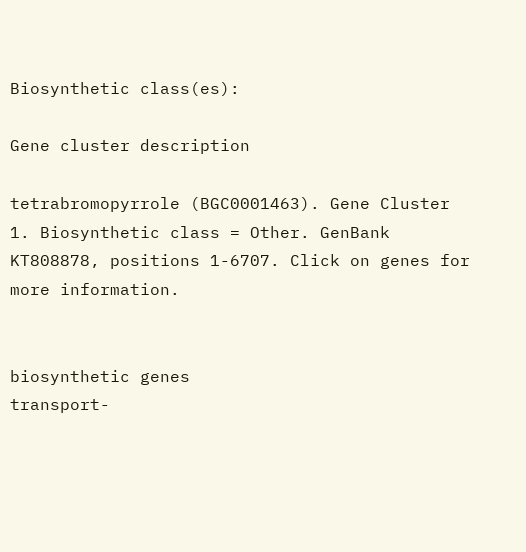Biosynthetic class(es):

Gene cluster description

tetrabromopyrrole (BGC0001463). Gene Cluster 1. Biosynthetic class = Other. GenBank KT808878, positions 1-6707. Click on genes for more information.


biosynthetic genes
transport-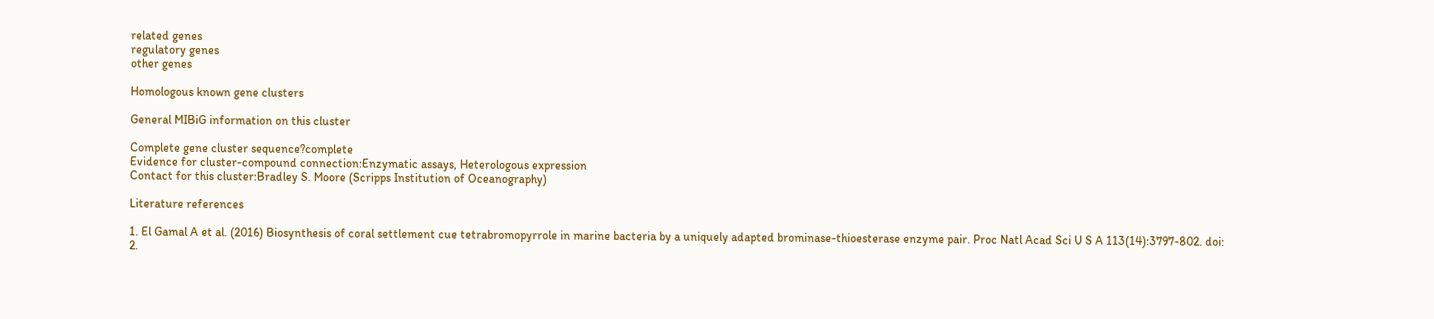related genes
regulatory genes
other genes

Homologous known gene clusters

General MIBiG information on this cluster

Complete gene cluster sequence?complete
Evidence for cluster-compound connection:Enzymatic assays, Heterologous expression
Contact for this cluster:Bradley S. Moore (Scripps Institution of Oceanography)

Literature references

1. El Gamal A et al. (2016) Biosynthesis of coral settlement cue tetrabromopyrrole in marine bacteria by a uniquely adapted brominase-thioesterase enzyme pair. Proc Natl Acad Sci U S A 113(14):3797-802. doi:
2.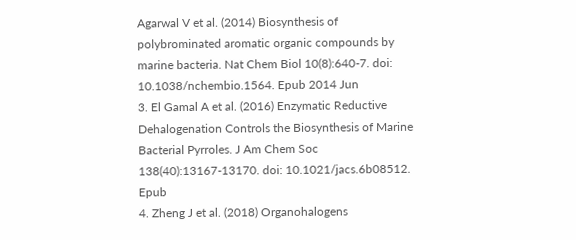Agarwal V et al. (2014) Biosynthesis of polybrominated aromatic organic compounds by marine bacteria. Nat Chem Biol 10(8):640-7. doi: 10.1038/nchembio.1564. Epub 2014 Jun
3. El Gamal A et al. (2016) Enzymatic Reductive Dehalogenation Controls the Biosynthesis of Marine Bacterial Pyrroles. J Am Chem Soc 138(40):13167-13170. doi: 10.1021/jacs.6b08512. Epub
4. Zheng J et al. (2018) Organohalogens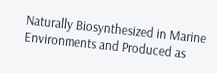Naturally Biosynthesized in Marine Environments and Produced as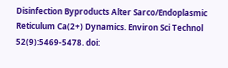Disinfection Byproducts Alter Sarco/Endoplasmic Reticulum Ca(2+) Dynamics. Environ Sci Technol 52(9):5469-5478. doi: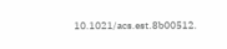10.1021/acs.est.8b00512.